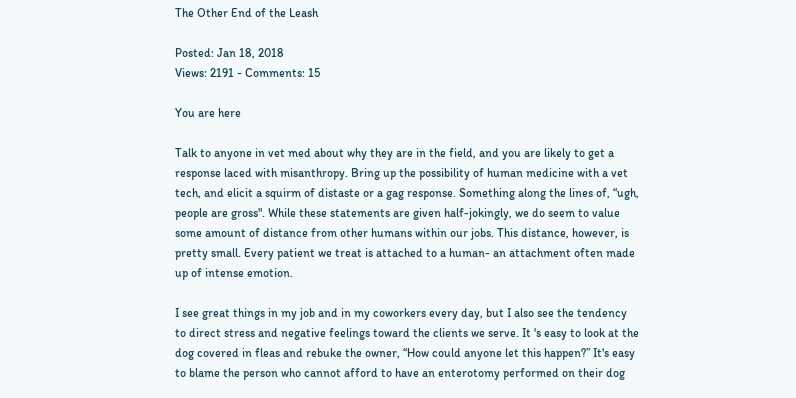The Other End of the Leash

Posted: Jan 18, 2018
Views: 2191 - Comments: 15

You are here

Talk to anyone in vet med about why they are in the field, and you are likely to get a response laced with misanthropy. Bring up the possibility of human medicine with a vet tech, and elicit a squirm of distaste or a gag response. Something along the lines of, “ugh, people are gross". While these statements are given half-jokingly, we do seem to value some amount of distance from other humans within our jobs. This distance, however, is pretty small. Every patient we treat is attached to a human- an attachment often made up of intense emotion.

I see great things in my job and in my coworkers every day, but I also see the tendency to direct stress and negative feelings toward the clients we serve. It 's easy to look at the dog covered in fleas and rebuke the owner, “How could anyone let this happen?” It's easy to blame the person who cannot afford to have an enterotomy performed on their dog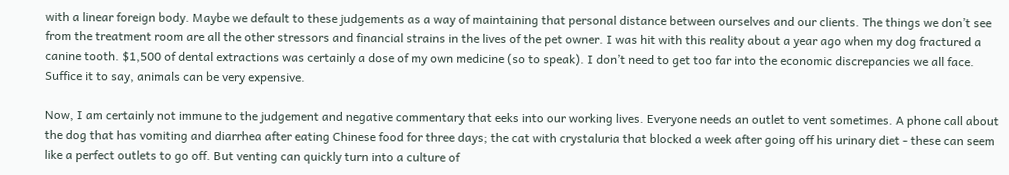with a linear foreign body. Maybe we default to these judgements as a way of maintaining that personal distance between ourselves and our clients. The things we don’t see from the treatment room are all the other stressors and financial strains in the lives of the pet owner. I was hit with this reality about a year ago when my dog fractured a canine tooth. $1,500 of dental extractions was certainly a dose of my own medicine (so to speak). I don’t need to get too far into the economic discrepancies we all face. Suffice it to say, animals can be very expensive.

Now, I am certainly not immune to the judgement and negative commentary that eeks into our working lives. Everyone needs an outlet to vent sometimes. A phone call about the dog that has vomiting and diarrhea after eating Chinese food for three days; the cat with crystaluria that blocked a week after going off his urinary diet - these can seem like a perfect outlets to go off. But venting can quickly turn into a culture of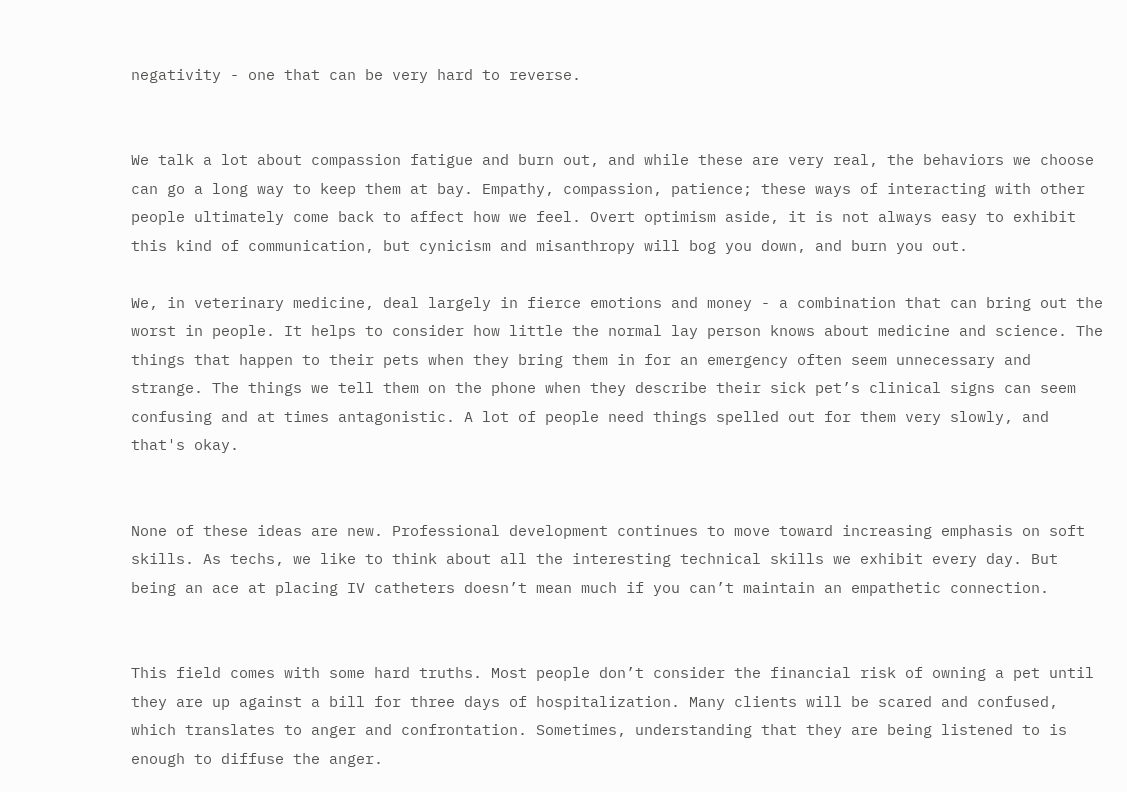negativity - one that can be very hard to reverse.


We talk a lot about compassion fatigue and burn out, and while these are very real, the behaviors we choose can go a long way to keep them at bay. Empathy, compassion, patience; these ways of interacting with other people ultimately come back to affect how we feel. Overt optimism aside, it is not always easy to exhibit this kind of communication, but cynicism and misanthropy will bog you down, and burn you out.

We, in veterinary medicine, deal largely in fierce emotions and money - a combination that can bring out the worst in people. It helps to consider how little the normal lay person knows about medicine and science. The things that happen to their pets when they bring them in for an emergency often seem unnecessary and strange. The things we tell them on the phone when they describe their sick pet’s clinical signs can seem confusing and at times antagonistic. A lot of people need things spelled out for them very slowly, and that's okay.


None of these ideas are new. Professional development continues to move toward increasing emphasis on soft skills. As techs, we like to think about all the interesting technical skills we exhibit every day. But being an ace at placing IV catheters doesn’t mean much if you can’t maintain an empathetic connection.


This field comes with some hard truths. Most people don’t consider the financial risk of owning a pet until they are up against a bill for three days of hospitalization. Many clients will be scared and confused, which translates to anger and confrontation. Sometimes, understanding that they are being listened to is enough to diffuse the anger.